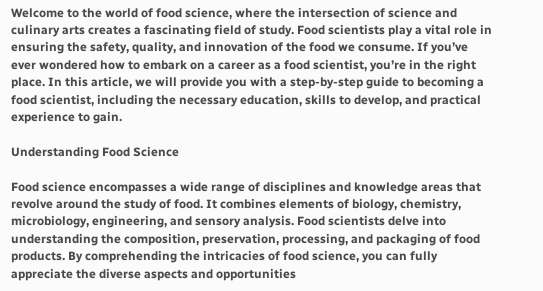Welcome to the world of food science, where the intersection of science and culinary arts creates a fascinating field of study. Food scientists play a vital role in ensuring the safety, quality, and innovation of the food we consume. If you’ve ever wondered how to embark on a career as a food scientist, you’re in the right place. In this article, we will provide you with a step-by-step guide to becoming a food scientist, including the necessary education, skills to develop, and practical experience to gain.

Understanding Food Science

Food science encompasses a wide range of disciplines and knowledge areas that revolve around the study of food. It combines elements of biology, chemistry, microbiology, engineering, and sensory analysis. Food scientists delve into understanding the composition, preservation, processing, and packaging of food products. By comprehending the intricacies of food science, you can fully appreciate the diverse aspects and opportunities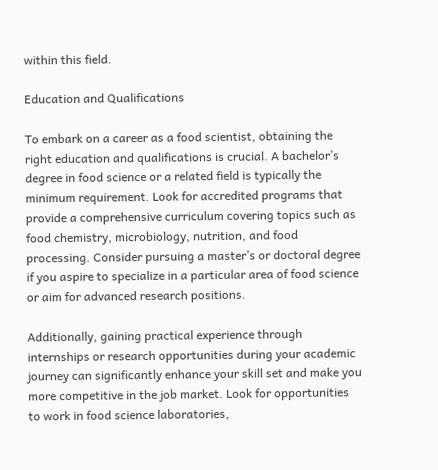within this field.

Education and Qualifications

To embark on a career as a food scientist, obtaining the right education and qualifications is crucial. A bachelor’s degree in food science or a related field is typically the minimum requirement. Look for accredited programs that provide a comprehensive curriculum covering topics such as food chemistry, microbiology, nutrition, and food processing. Consider pursuing a master’s or doctoral degree if you aspire to specialize in a particular area of food science or aim for advanced research positions.

Additionally, gaining practical experience through internships or research opportunities during your academic journey can significantly enhance your skill set and make you more competitive in the job market. Look for opportunities to work in food science laboratories,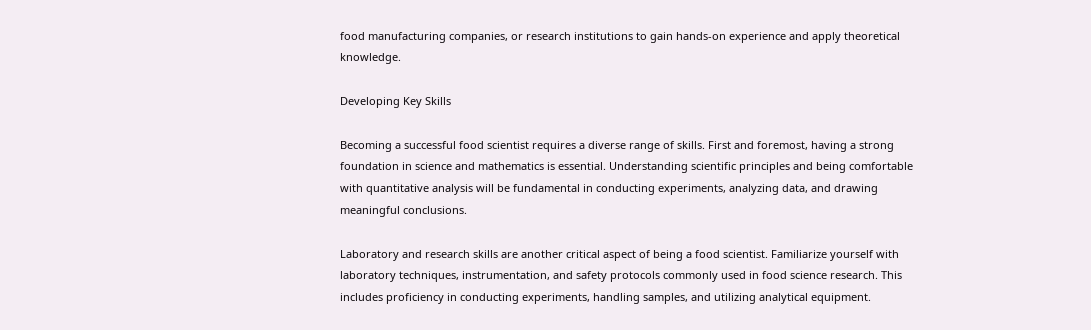food manufacturing companies, or research institutions to gain hands-on experience and apply theoretical knowledge.

Developing Key Skills

Becoming a successful food scientist requires a diverse range of skills. First and foremost, having a strong foundation in science and mathematics is essential. Understanding scientific principles and being comfortable with quantitative analysis will be fundamental in conducting experiments, analyzing data, and drawing meaningful conclusions.

Laboratory and research skills are another critical aspect of being a food scientist. Familiarize yourself with laboratory techniques, instrumentation, and safety protocols commonly used in food science research. This includes proficiency in conducting experiments, handling samples, and utilizing analytical equipment.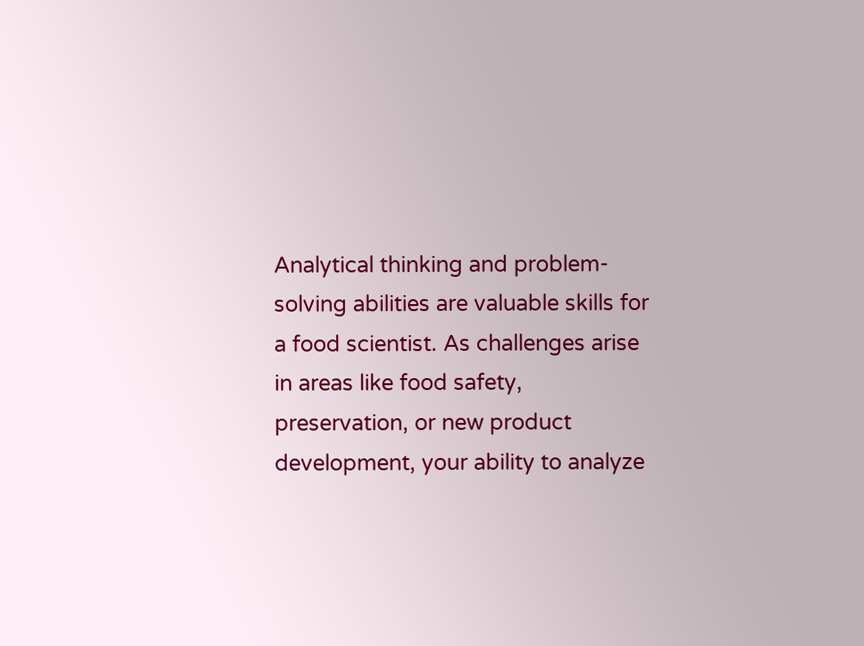Analytical thinking and problem-solving abilities are valuable skills for a food scientist. As challenges arise in areas like food safety, preservation, or new product development, your ability to analyze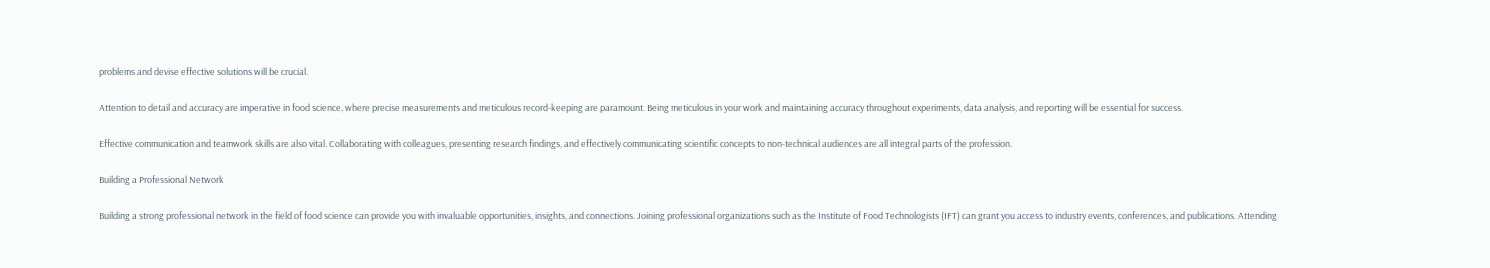problems and devise effective solutions will be crucial.

Attention to detail and accuracy are imperative in food science, where precise measurements and meticulous record-keeping are paramount. Being meticulous in your work and maintaining accuracy throughout experiments, data analysis, and reporting will be essential for success.

Effective communication and teamwork skills are also vital. Collaborating with colleagues, presenting research findings, and effectively communicating scientific concepts to non-technical audiences are all integral parts of the profession.

Building a Professional Network

Building a strong professional network in the field of food science can provide you with invaluable opportunities, insights, and connections. Joining professional organizations such as the Institute of Food Technologists (IFT) can grant you access to industry events, conferences, and publications. Attending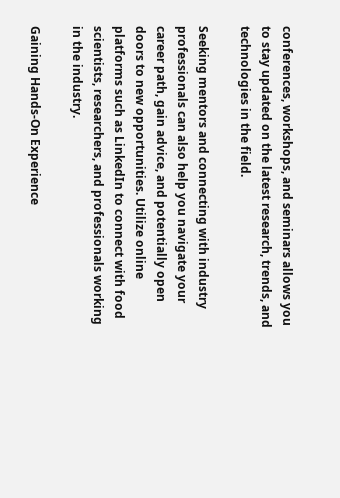conferences, workshops, and seminars allows you to stay updated on the latest research, trends, and technologies in the field.

Seeking mentors and connecting with industry professionals can also help you navigate your career path, gain advice, and potentially open doors to new opportunities. Utilize online platforms such as LinkedIn to connect with food scientists, researchers, and professionals working in the industry.

Gaining Hands-On Experience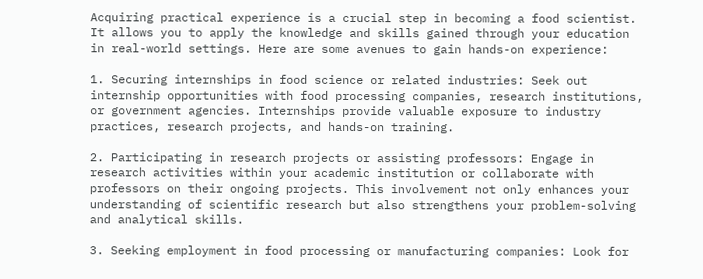Acquiring practical experience is a crucial step in becoming a food scientist. It allows you to apply the knowledge and skills gained through your education in real-world settings. Here are some avenues to gain hands-on experience:

1. Securing internships in food science or related industries: Seek out internship opportunities with food processing companies, research institutions, or government agencies. Internships provide valuable exposure to industry practices, research projects, and hands-on training.

2. Participating in research projects or assisting professors: Engage in research activities within your academic institution or collaborate with professors on their ongoing projects. This involvement not only enhances your understanding of scientific research but also strengthens your problem-solving and analytical skills.

3. Seeking employment in food processing or manufacturing companies: Look for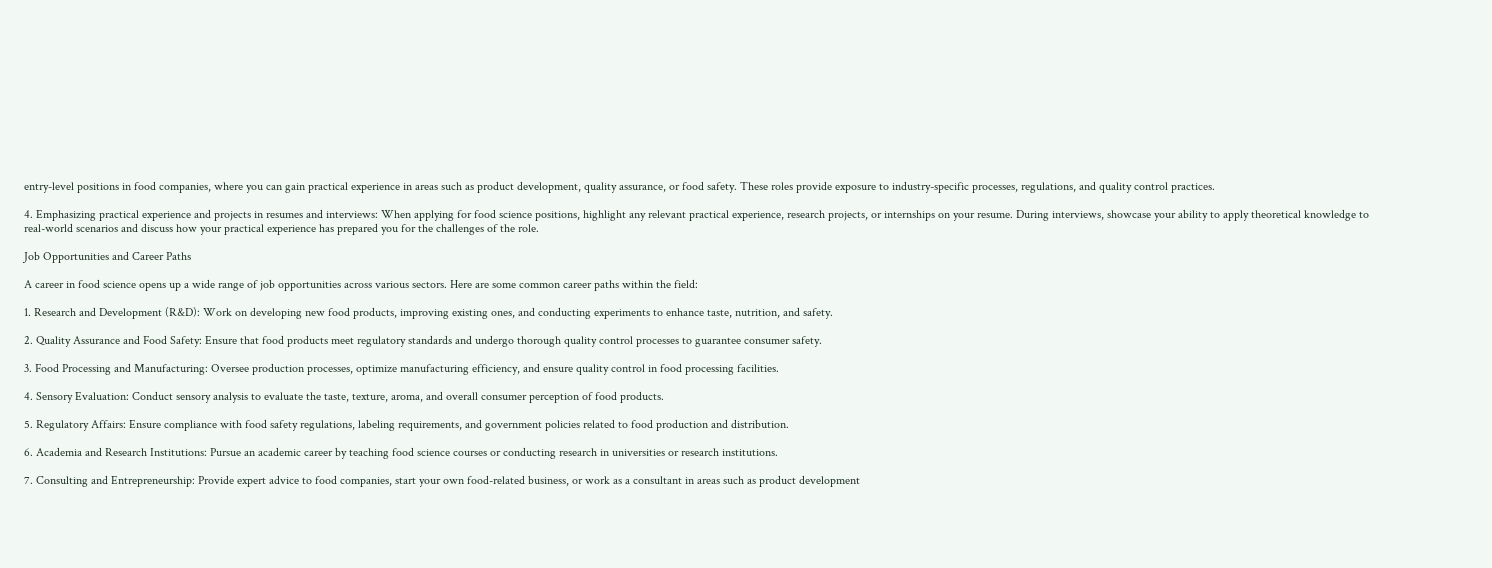entry-level positions in food companies, where you can gain practical experience in areas such as product development, quality assurance, or food safety. These roles provide exposure to industry-specific processes, regulations, and quality control practices.

4. Emphasizing practical experience and projects in resumes and interviews: When applying for food science positions, highlight any relevant practical experience, research projects, or internships on your resume. During interviews, showcase your ability to apply theoretical knowledge to real-world scenarios and discuss how your practical experience has prepared you for the challenges of the role.

Job Opportunities and Career Paths

A career in food science opens up a wide range of job opportunities across various sectors. Here are some common career paths within the field:

1. Research and Development (R&D): Work on developing new food products, improving existing ones, and conducting experiments to enhance taste, nutrition, and safety.

2. Quality Assurance and Food Safety: Ensure that food products meet regulatory standards and undergo thorough quality control processes to guarantee consumer safety.

3. Food Processing and Manufacturing: Oversee production processes, optimize manufacturing efficiency, and ensure quality control in food processing facilities.

4. Sensory Evaluation: Conduct sensory analysis to evaluate the taste, texture, aroma, and overall consumer perception of food products.

5. Regulatory Affairs: Ensure compliance with food safety regulations, labeling requirements, and government policies related to food production and distribution.

6. Academia and Research Institutions: Pursue an academic career by teaching food science courses or conducting research in universities or research institutions.

7. Consulting and Entrepreneurship: Provide expert advice to food companies, start your own food-related business, or work as a consultant in areas such as product development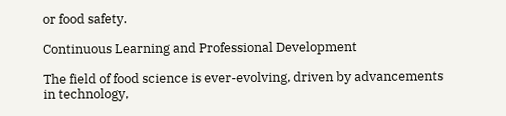or food safety.

Continuous Learning and Professional Development

The field of food science is ever-evolving, driven by advancements in technology,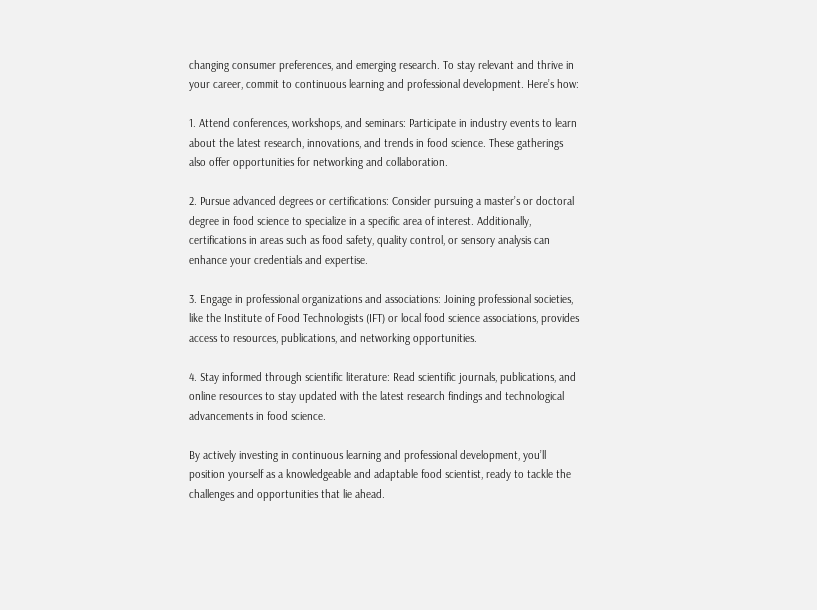changing consumer preferences, and emerging research. To stay relevant and thrive in your career, commit to continuous learning and professional development. Here’s how:

1. Attend conferences, workshops, and seminars: Participate in industry events to learn about the latest research, innovations, and trends in food science. These gatherings also offer opportunities for networking and collaboration.

2. Pursue advanced degrees or certifications: Consider pursuing a master’s or doctoral degree in food science to specialize in a specific area of interest. Additionally, certifications in areas such as food safety, quality control, or sensory analysis can enhance your credentials and expertise.

3. Engage in professional organizations and associations: Joining professional societies, like the Institute of Food Technologists (IFT) or local food science associations, provides access to resources, publications, and networking opportunities.

4. Stay informed through scientific literature: Read scientific journals, publications, and online resources to stay updated with the latest research findings and technological advancements in food science.

By actively investing in continuous learning and professional development, you’ll position yourself as a knowledgeable and adaptable food scientist, ready to tackle the challenges and opportunities that lie ahead.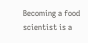Becoming a food scientist is a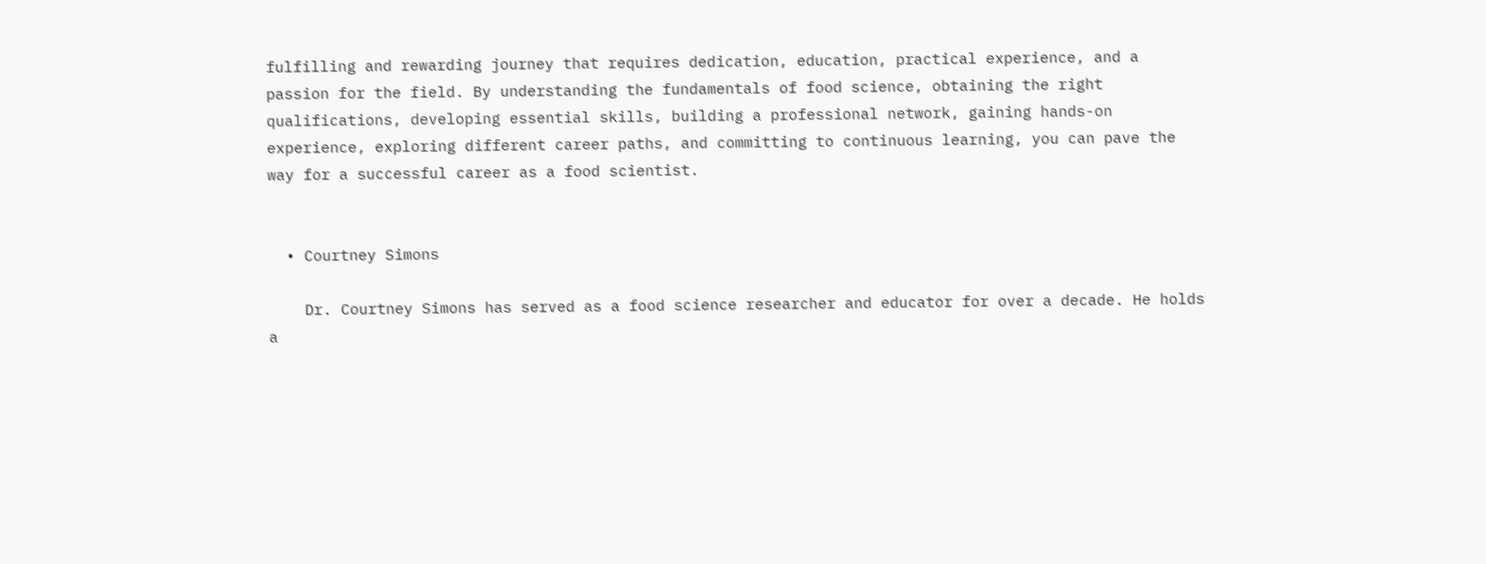fulfilling and rewarding journey that requires dedication, education, practical experience, and a passion for the field. By understanding the fundamentals of food science, obtaining the right qualifications, developing essential skills, building a professional network, gaining hands-on experience, exploring different career paths, and committing to continuous learning, you can pave the way for a successful career as a food scientist.


  • Courtney Simons

    Dr. Courtney Simons has served as a food science researcher and educator for over a decade. He holds a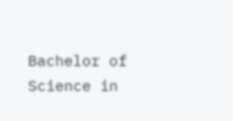Bachelor of Science in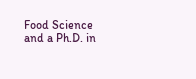Food Science and a Ph.D. in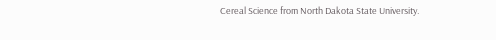Cereal Science from North Dakota State University.